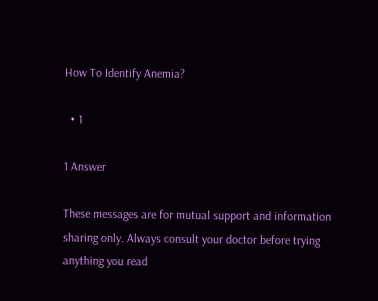How To Identify Anemia?

  • 1

1 Answer

These messages are for mutual support and information sharing only. Always consult your doctor before trying anything you read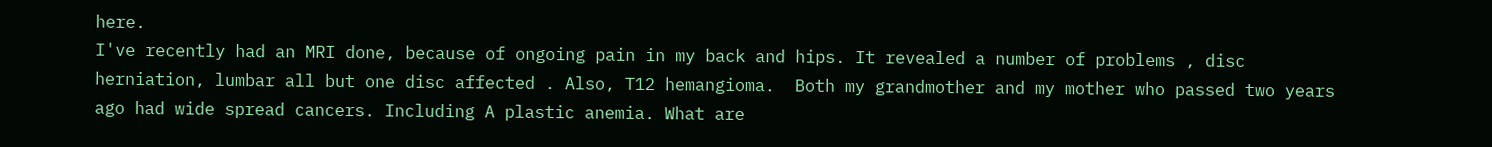here.
I've recently had an MRI done, because of ongoing pain in my back and hips. It revealed a number of problems , disc herniation, lumbar all but one disc affected . Also, T12 hemangioma.  Both my grandmother and my mother who passed two years ago had wide spread cancers. Including A plastic anemia. What are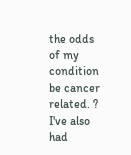the odds of my condition be cancer related. ? I've also had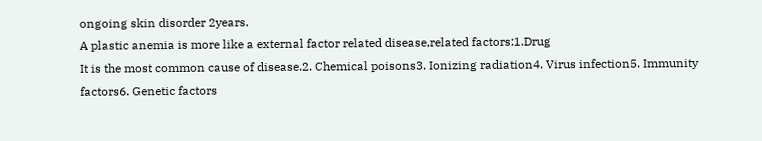ongoing skin disorder 2years.
A plastic anemia is more like a external factor related disease,related factors:1.Drug
It is the most common cause of disease.2. Chemical poisons3. Ionizing radiation4. Virus infection5. Immunity factors6. Genetic factors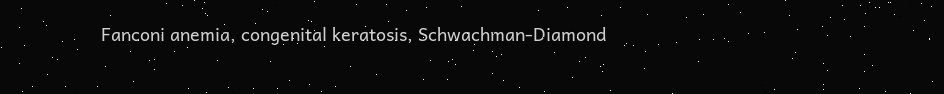Fanconi anemia, congenital keratosis, Schwachman-Diamond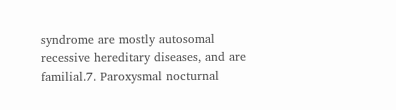syndrome are mostly autosomal recessive hereditary diseases, and are familial.7. Paroxysmal nocturnal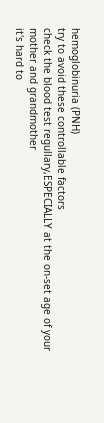hemoglobinuria (PNH)
try to avoid these controllable factors
check the blood test regullary,ESPECIALLY at the on-set age of your mother and grandmother
it's hard to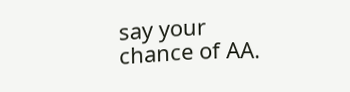say your chance of AA.